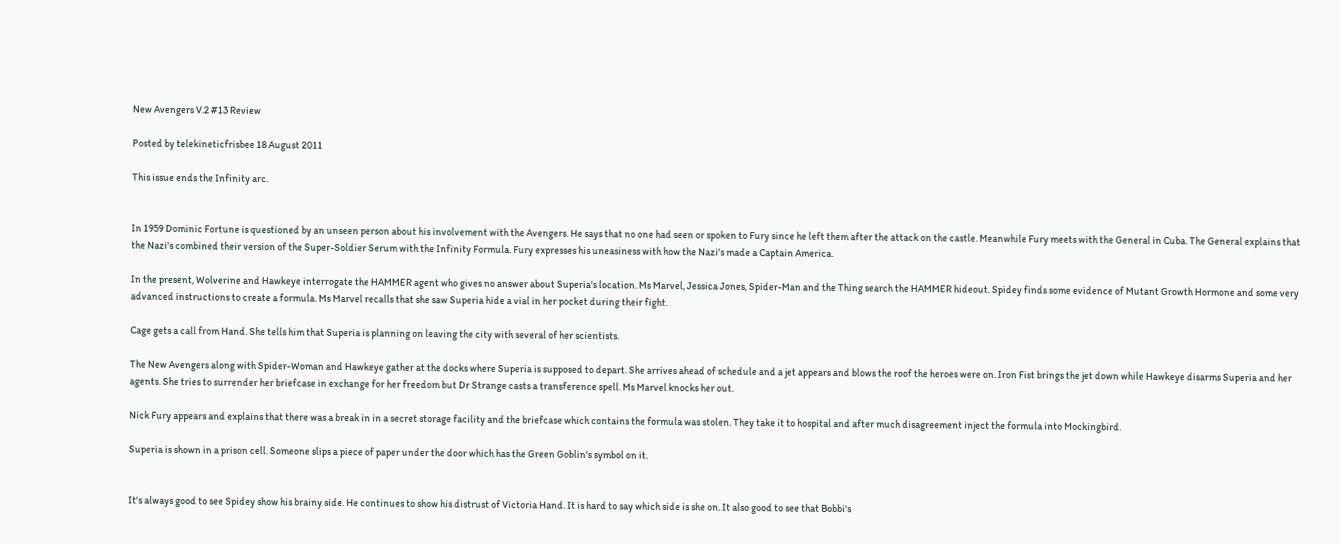New Avengers V.2 #13 Review

Posted by telekineticfrisbee 18 August 2011

This issue ends the Infinity arc.


In 1959 Dominic Fortune is questioned by an unseen person about his involvement with the Avengers. He says that no one had seen or spoken to Fury since he left them after the attack on the castle. Meanwhile Fury meets with the General in Cuba. The General explains that the Nazi's combined their version of the Super-Soldier Serum with the Infinity Formula. Fury expresses his uneasiness with how the Nazi's made a Captain America.

In the present, Wolverine and Hawkeye interrogate the HAMMER agent who gives no answer about Superia's location. Ms Marvel, Jessica Jones, Spider-Man and the Thing search the HAMMER hideout. Spidey finds some evidence of Mutant Growth Hormone and some very advanced instructions to create a formula. Ms Marvel recalls that she saw Superia hide a vial in her pocket during their fight.

Cage gets a call from Hand. She tells him that Superia is planning on leaving the city with several of her scientists.

The New Avengers along with Spider-Woman and Hawkeye gather at the docks where Superia is supposed to depart. She arrives ahead of schedule and a jet appears and blows the roof the heroes were on. Iron Fist brings the jet down while Hawkeye disarms Superia and her agents. She tries to surrender her briefcase in exchange for her freedom but Dr Strange casts a transference spell. Ms Marvel knocks her out.

Nick Fury appears and explains that there was a break in in a secret storage facility and the briefcase which contains the formula was stolen. They take it to hospital and after much disagreement inject the formula into Mockingbird.

Superia is shown in a prison cell. Someone slips a piece of paper under the door which has the Green Goblin's symbol on it.


It's always good to see Spidey show his brainy side. He continues to show his distrust of Victoria Hand. It is hard to say which side is she on. It also good to see that Bobbi's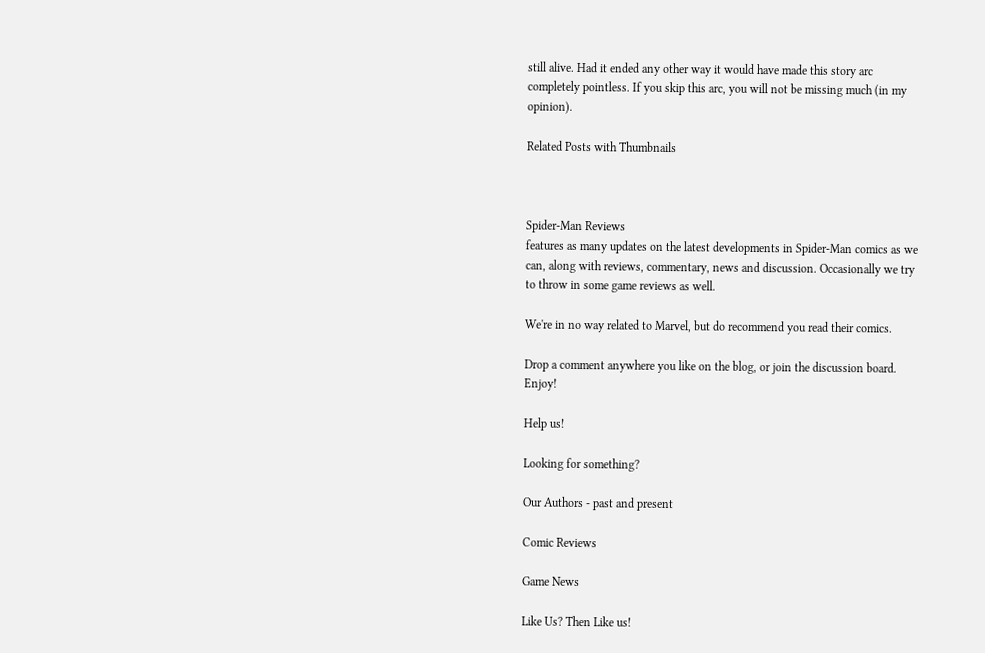still alive. Had it ended any other way it would have made this story arc completely pointless. If you skip this arc, you will not be missing much (in my opinion).

Related Posts with Thumbnails



Spider-Man Reviews
features as many updates on the latest developments in Spider-Man comics as we can, along with reviews, commentary, news and discussion. Occasionally we try to throw in some game reviews as well.

We're in no way related to Marvel, but do recommend you read their comics.

Drop a comment anywhere you like on the blog, or join the discussion board. Enjoy!

Help us!

Looking for something?

Our Authors - past and present

Comic Reviews

Game News

Like Us? Then Like us!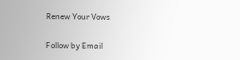Renew Your Vows

Follow by Email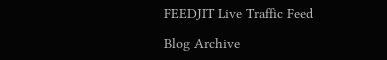FEEDJIT Live Traffic Feed

Blog Archive